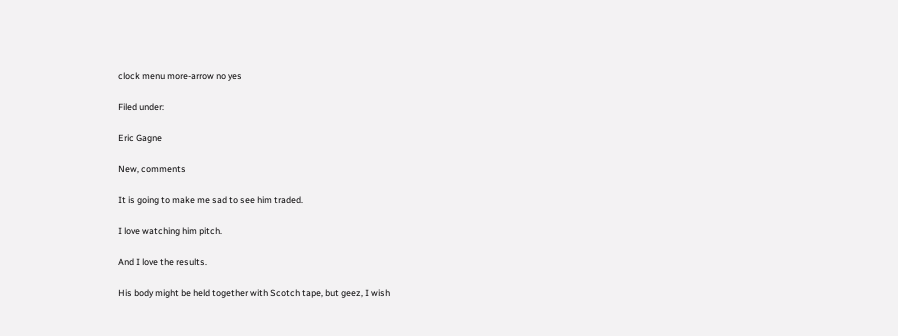clock menu more-arrow no yes

Filed under:

Eric Gagne

New, comments

It is going to make me sad to see him traded.

I love watching him pitch.

And I love the results.

His body might be held together with Scotch tape, but geez, I wish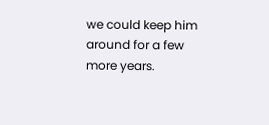we could keep him around for a few more years.